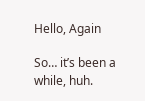Hello, Again

So… it’s been a while, huh.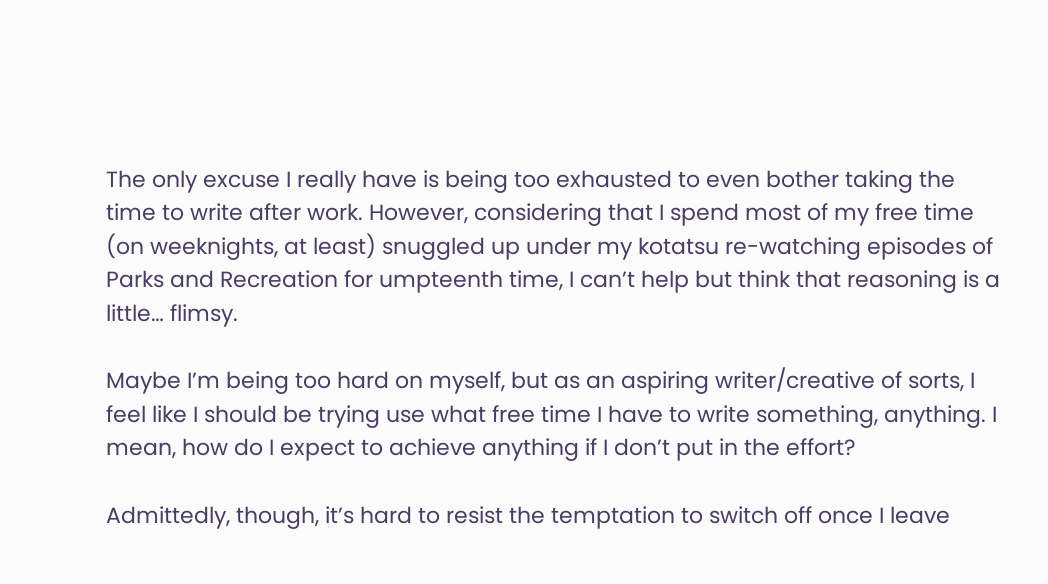The only excuse I really have is being too exhausted to even bother taking the time to write after work. However, considering that I spend most of my free time (on weeknights, at least) snuggled up under my kotatsu re-watching episodes of Parks and Recreation for umpteenth time, I can’t help but think that reasoning is a little… flimsy.

Maybe I’m being too hard on myself, but as an aspiring writer/creative of sorts, I feel like I should be trying use what free time I have to write something, anything. I mean, how do I expect to achieve anything if I don’t put in the effort?

Admittedly, though, it’s hard to resist the temptation to switch off once I leave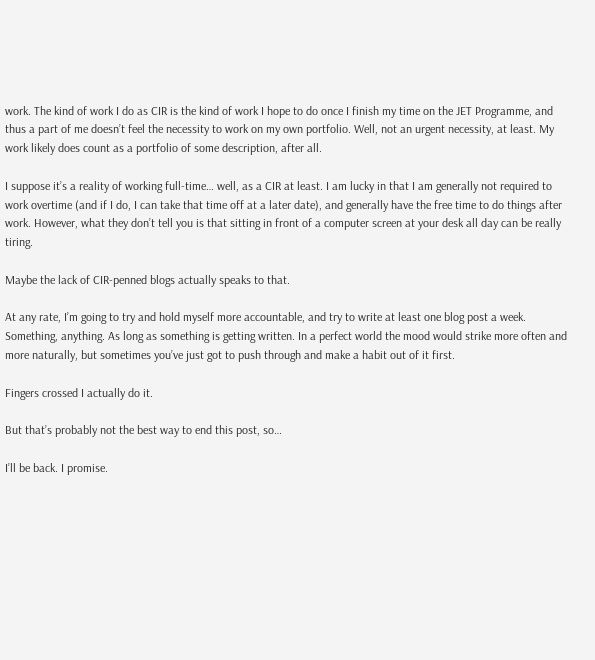work. The kind of work I do as CIR is the kind of work I hope to do once I finish my time on the JET Programme, and thus a part of me doesn’t feel the necessity to work on my own portfolio. Well, not an urgent necessity, at least. My work likely does count as a portfolio of some description, after all.

I suppose it’s a reality of working full-time… well, as a CIR at least. I am lucky in that I am generally not required to work overtime (and if I do, I can take that time off at a later date), and generally have the free time to do things after work. However, what they don’t tell you is that sitting in front of a computer screen at your desk all day can be really tiring.

Maybe the lack of CIR-penned blogs actually speaks to that.

At any rate, I’m going to try and hold myself more accountable, and try to write at least one blog post a week. Something, anything. As long as something is getting written. In a perfect world the mood would strike more often and more naturally, but sometimes you’ve just got to push through and make a habit out of it first.

Fingers crossed I actually do it.

But that’s probably not the best way to end this post, so…

I’ll be back. I promise.